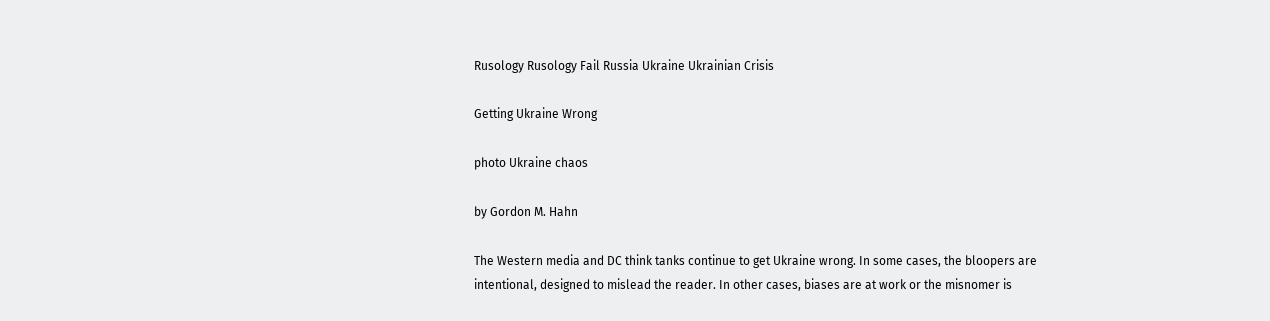Rusology Rusology Fail Russia Ukraine Ukrainian Crisis

Getting Ukraine Wrong

photo Ukraine chaos

by Gordon M. Hahn

The Western media and DC think tanks continue to get Ukraine wrong. In some cases, the bloopers are intentional, designed to mislead the reader. In other cases, biases are at work or the misnomer is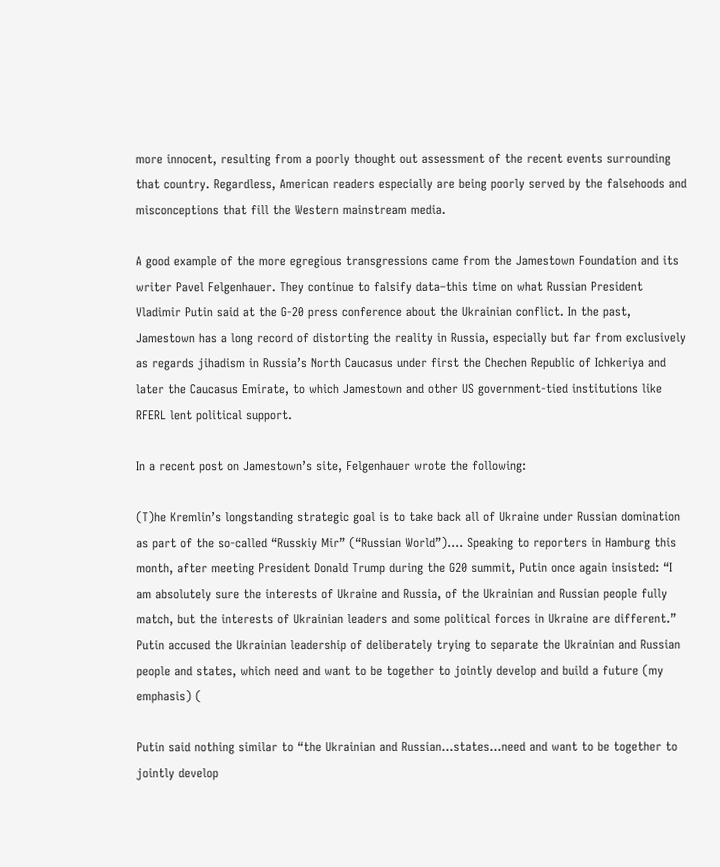more innocent, resulting from a poorly thought out assessment of the recent events surrounding that country. Regardless, American readers especially are being poorly served by the falsehoods and misconceptions that fill the Western mainstream media.

A good example of the more egregious transgressions came from the Jamestown Foundation and its writer Pavel Felgenhauer. They continue to falsify data–this time on what Russian President Vladimir Putin said at the G-20 press conference about the Ukrainian conflict. In the past, Jamestown has a long record of distorting the reality in Russia, especially but far from exclusively as regards jihadism in Russia’s North Caucasus under first the Chechen Republic of Ichkeriya and later the Caucasus Emirate, to which Jamestown and other US government-tied institutions like RFERL lent political support.

In a recent post on Jamestown’s site, Felgenhauer wrote the following:

(T)he Kremlin’s longstanding strategic goal is to take back all of Ukraine under Russian domination as part of the so-called “Russkiy Mir” (“Russian World”)…. Speaking to reporters in Hamburg this month, after meeting President Donald Trump during the G20 summit, Putin once again insisted: “I am absolutely sure the interests of Ukraine and Russia, of the Ukrainian and Russian people fully match, but the interests of Ukrainian leaders and some political forces in Ukraine are different.” Putin accused the Ukrainian leadership of deliberately trying to separate the Ukrainian and Russian people and states, which need and want to be together to jointly develop and build a future (my emphasis) (

Putin said nothing similar to “the Ukrainian and Russian…states…need and want to be together to jointly develop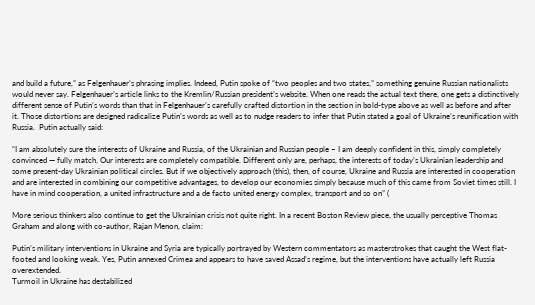and build a future,” as Felgenhauer’s phrasing implies. Indeed, Putin spoke of “two peoples and two states,” something genuine Russian nationalists would never say. Felgenhauer’s article links to the Kremlin/Russian president’s website. When one reads the actual text there, one gets a distinctively different sense of Putin’s words than that in Felgenhauer’s carefully crafted distortion in the section in bold-type above as well as before and after it. Those distortions are designed radicalize Putin’s words as well as to nudge readers to infer that Putin stated a goal of Ukraine’s reunification with Russia.  Putin actually said:

“I am absolutely sure the interests of Ukraine and Russia, of the Ukrainian and Russian people – I am deeply confident in this, simply completely convinced — fully match. Our interests are completely compatible. Different only are, perhaps, the interests of today’s Ukrainian leadership and some present-day Ukrainian political circles. But if we objectively approach (this), then, of course, Ukraine and Russia are interested in cooperation and are interested in combining our competitive advantages, to develop our economies simply because much of this came from Soviet times still. I have in mind cooperation, a united infrastructure and a de facto united energy complex, transport and so on” (

More serious thinkers also continue to get the Ukrainian crisis not quite right. In a recent Boston Review piece, the usually perceptive Thomas Graham and along with co-author, Rajan Menon, claim:

Putin’s military interventions in Ukraine and Syria are typically portrayed by Western commentators as masterstrokes that caught the West flat-footed and looking weak. Yes, Putin annexed Crimea and appears to have saved Assad’s regime, but the interventions have actually left Russia overextended.
Turmoil in Ukraine has destabilized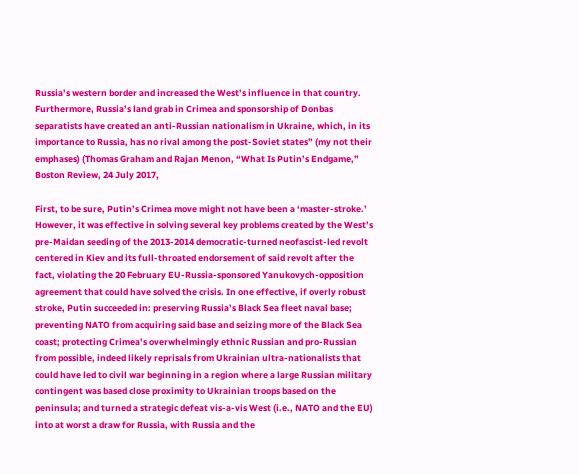Russia’s western border and increased the West’s influence in that country. Furthermore, Russia’s land grab in Crimea and sponsorship of Donbas separatists have created an anti-Russian nationalism in Ukraine, which, in its importance to Russia, has no rival among the post-Soviet states” (my not their emphases) (Thomas Graham and Rajan Menon, “What Is Putin’s Endgame,” Boston Review, 24 July 2017,

First, to be sure, Putin’s Crimea move might not have been a ‘master-stroke.’ However, it was effective in solving several key problems created by the West’s pre-Maidan seeding of the 2013-2014 democratic-turned neofascist-led revolt centered in Kiev and its full-throated endorsement of said revolt after the fact, violating the 20 February EU-Russia-sponsored Yanukovych-opposition agreement that could have solved the crisis. In one effective, if overly robust stroke, Putin succeeded in: preserving Russia’s Black Sea fleet naval base; preventing NATO from acquiring said base and seizing more of the Black Sea coast; protecting Crimea’s overwhelmingly ethnic Russian and pro-Russian from possible, indeed likely reprisals from Ukrainian ultra-nationalists that could have led to civil war beginning in a region where a large Russian military contingent was based close proximity to Ukrainian troops based on the peninsula; and turned a strategic defeat vis-a-vis West (i.e., NATO and the EU) into at worst a draw for Russia, with Russia and the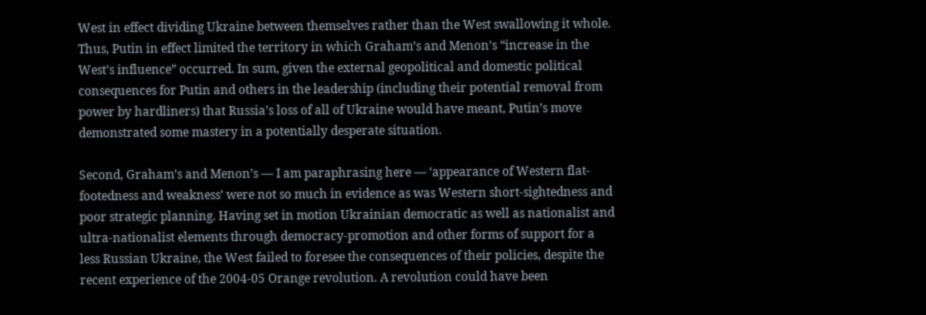West in effect dividing Ukraine between themselves rather than the West swallowing it whole. Thus, Putin in effect limited the territory in which Graham’s and Menon’s “increase in the West’s influence” occurred. In sum, given the external geopolitical and domestic political consequences for Putin and others in the leadership (including their potential removal from power by hardliners) that Russia’s loss of all of Ukraine would have meant, Putin’s move demonstrated some mastery in a potentially desperate situation.

Second, Graham’s and Menon’s — I am paraphrasing here — ‘appearance of Western flat-footedness and weakness’ were not so much in evidence as was Western short-sightedness and poor strategic planning. Having set in motion Ukrainian democratic as well as nationalist and ultra-nationalist elements through democracy-promotion and other forms of support for a less Russian Ukraine, the West failed to foresee the consequences of their policies, despite the recent experience of the 2004-05 Orange revolution. A revolution could have been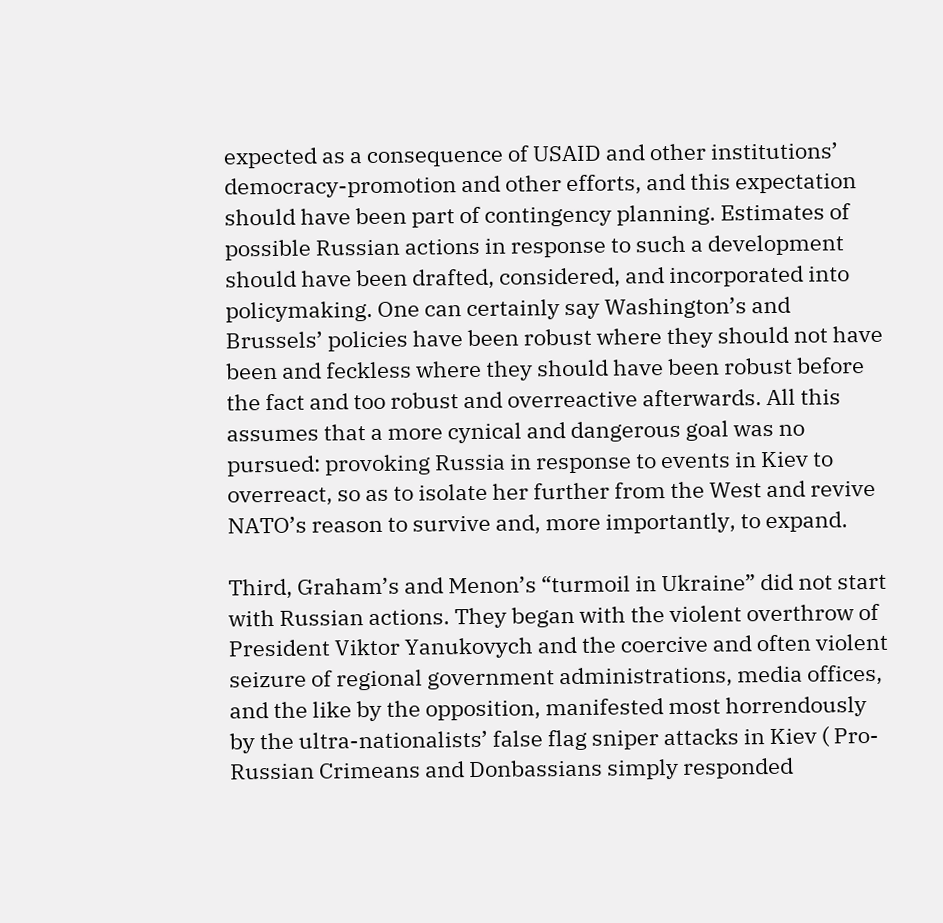expected as a consequence of USAID and other institutions’ democracy-promotion and other efforts, and this expectation should have been part of contingency planning. Estimates of possible Russian actions in response to such a development should have been drafted, considered, and incorporated into policymaking. One can certainly say Washington’s and Brussels’ policies have been robust where they should not have been and feckless where they should have been robust before the fact and too robust and overreactive afterwards. All this assumes that a more cynical and dangerous goal was no pursued: provoking Russia in response to events in Kiev to overreact, so as to isolate her further from the West and revive NATO’s reason to survive and, more importantly, to expand.

Third, Graham’s and Menon’s “turmoil in Ukraine” did not start with Russian actions. They began with the violent overthrow of President Viktor Yanukovych and the coercive and often violent seizure of regional government administrations, media offices, and the like by the opposition, manifested most horrendously by the ultra-nationalists’ false flag sniper attacks in Kiev ( Pro-Russian Crimeans and Donbassians simply responded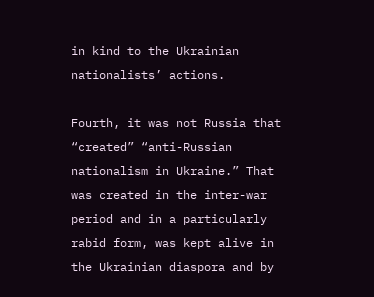in kind to the Ukrainian nationalists’ actions.

Fourth, it was not Russia that “created” “anti-Russian nationalism in Ukraine.” That was created in the inter-war period and in a particularly rabid form, was kept alive in the Ukrainian diaspora and by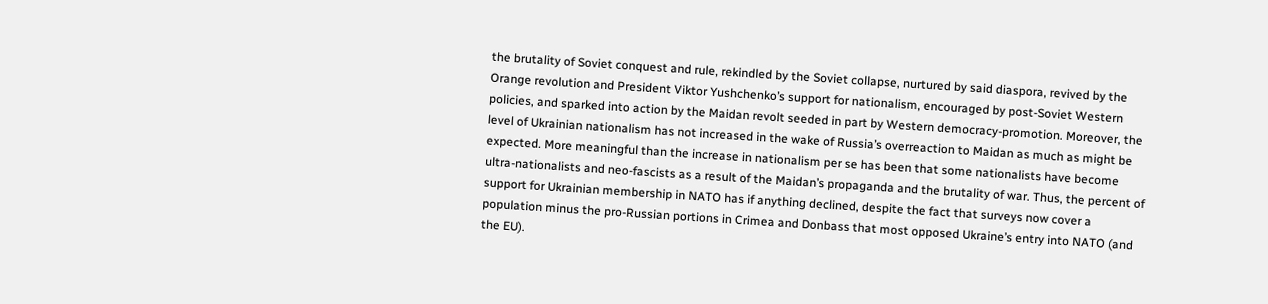the brutality of Soviet conquest and rule, rekindled by the Soviet collapse, nurtured by said diaspora, revived by the Orange revolution and President Viktor Yushchenko’s support for nationalism, encouraged by post-Soviet Western policies, and sparked into action by the Maidan revolt seeded in part by Western democracy-promotion. Moreover, the level of Ukrainian nationalism has not increased in the wake of Russia’s overreaction to Maidan as much as might be expected. More meaningful than the increase in nationalism per se has been that some nationalists have become ultra-nationalists and neo-fascists as a result of the Maidan’s propaganda and the brutality of war. Thus, the percent of support for Ukrainian membership in NATO has if anything declined, despite the fact that surveys now cover a population minus the pro-Russian portions in Crimea and Donbass that most opposed Ukraine’s entry into NATO (and the EU).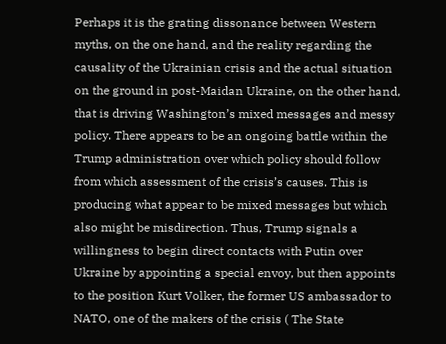Perhaps it is the grating dissonance between Western myths, on the one hand, and the reality regarding the causality of the Ukrainian crisis and the actual situation on the ground in post-Maidan Ukraine, on the other hand, that is driving Washington’s mixed messages and messy policy. There appears to be an ongoing battle within the Trump administration over which policy should follow from which assessment of the crisis’s causes. This is producing what appear to be mixed messages but which also might be misdirection. Thus, Trump signals a willingness to begin direct contacts with Putin over Ukraine by appointing a special envoy, but then appoints to the position Kurt Volker, the former US ambassador to NATO, one of the makers of the crisis ( The State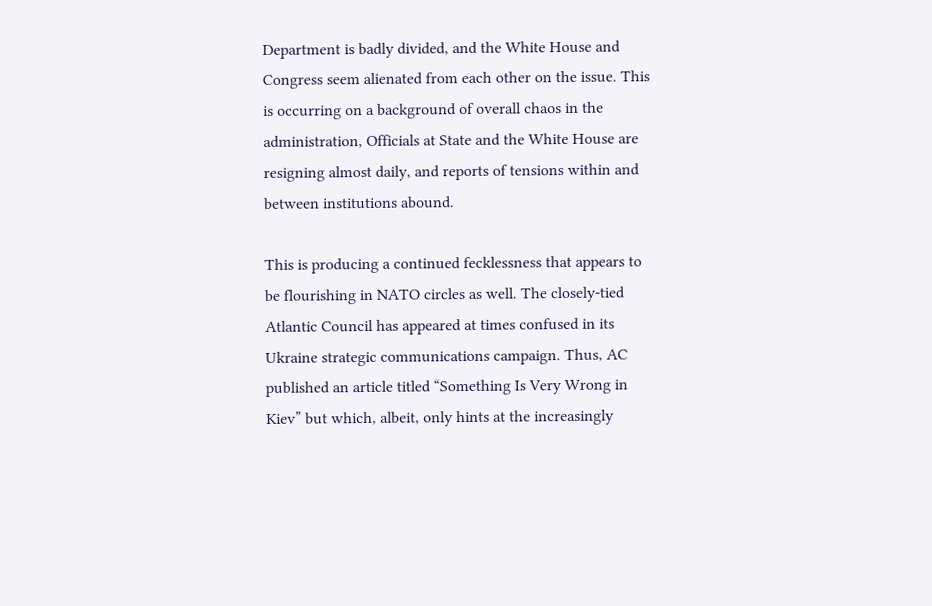Department is badly divided, and the White House and Congress seem alienated from each other on the issue. This is occurring on a background of overall chaos in the administration, Officials at State and the White House are resigning almost daily, and reports of tensions within and between institutions abound.

This is producing a continued fecklessness that appears to be flourishing in NATO circles as well. The closely-tied Atlantic Council has appeared at times confused in its Ukraine strategic communications campaign. Thus, AC published an article titled “Something Is Very Wrong in Kiev” but which, albeit, only hints at the increasingly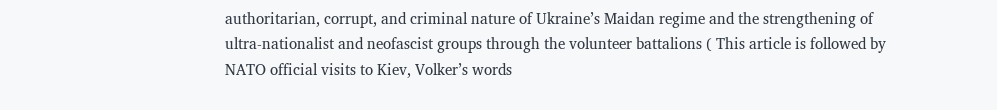authoritarian, corrupt, and criminal nature of Ukraine’s Maidan regime and the strengthening of ultra-nationalist and neofascist groups through the volunteer battalions ( This article is followed by NATO official visits to Kiev, Volker’s words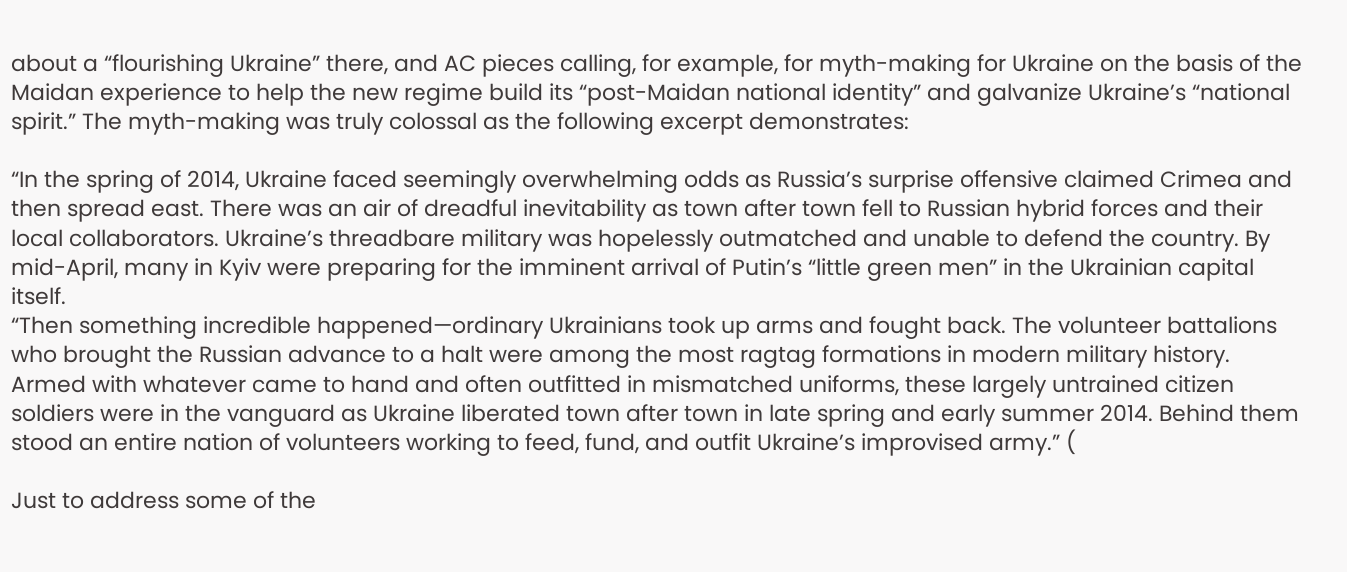about a “flourishing Ukraine” there, and AC pieces calling, for example, for myth-making for Ukraine on the basis of the Maidan experience to help the new regime build its “post-Maidan national identity” and galvanize Ukraine’s “national spirit.” The myth-making was truly colossal as the following excerpt demonstrates:

“In the spring of 2014, Ukraine faced seemingly overwhelming odds as Russia’s surprise offensive claimed Crimea and then spread east. There was an air of dreadful inevitability as town after town fell to Russian hybrid forces and their local collaborators. Ukraine’s threadbare military was hopelessly outmatched and unable to defend the country. By mid-April, many in Kyiv were preparing for the imminent arrival of Putin’s “little green men” in the Ukrainian capital itself.
“Then something incredible happened—ordinary Ukrainians took up arms and fought back. The volunteer battalions who brought the Russian advance to a halt were among the most ragtag formations in modern military history. Armed with whatever came to hand and often outfitted in mismatched uniforms, these largely untrained citizen soldiers were in the vanguard as Ukraine liberated town after town in late spring and early summer 2014. Behind them stood an entire nation of volunteers working to feed, fund, and outfit Ukraine’s improvised army.” (

Just to address some of the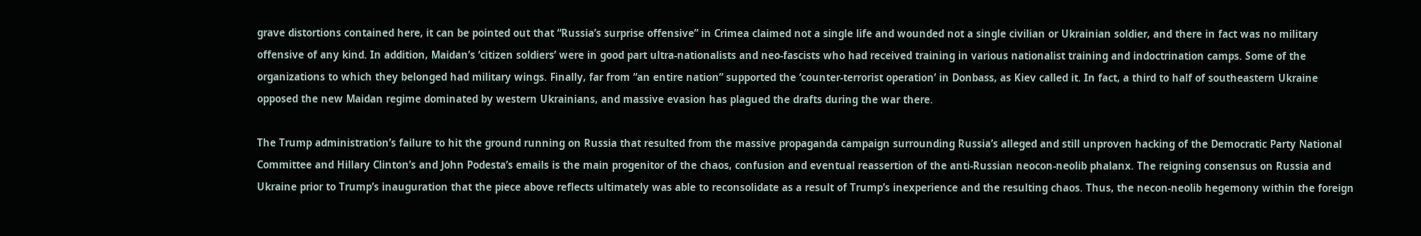grave distortions contained here, it can be pointed out that “Russia’s surprise offensive” in Crimea claimed not a single life and wounded not a single civilian or Ukrainian soldier, and there in fact was no military offensive of any kind. In addition, Maidan’s ‘citizen soldiers’ were in good part ultra-nationalists and neo-fascists who had received training in various nationalist training and indoctrination camps. Some of the organizations to which they belonged had military wings. Finally, far from “an entire nation” supported the ‘counter-terrorist operation’ in Donbass, as Kiev called it. In fact, a third to half of southeastern Ukraine opposed the new Maidan regime dominated by western Ukrainians, and massive evasion has plagued the drafts during the war there.

The Trump administration’s failure to hit the ground running on Russia that resulted from the massive propaganda campaign surrounding Russia’s alleged and still unproven hacking of the Democratic Party National Committee and Hillary Clinton’s and John Podesta’s emails is the main progenitor of the chaos, confusion and eventual reassertion of the anti-Russian neocon-neolib phalanx. The reigning consensus on Russia and Ukraine prior to Trump’s inauguration that the piece above reflects ultimately was able to reconsolidate as a result of Trump’s inexperience and the resulting chaos. Thus, the necon-neolib hegemony within the foreign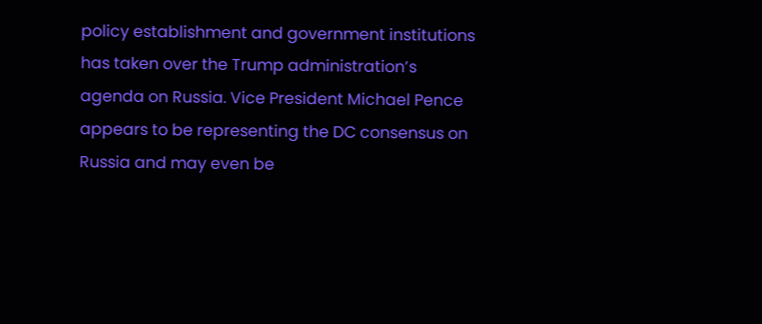policy establishment and government institutions has taken over the Trump administration’s agenda on Russia. Vice President Michael Pence appears to be representing the DC consensus on Russia and may even be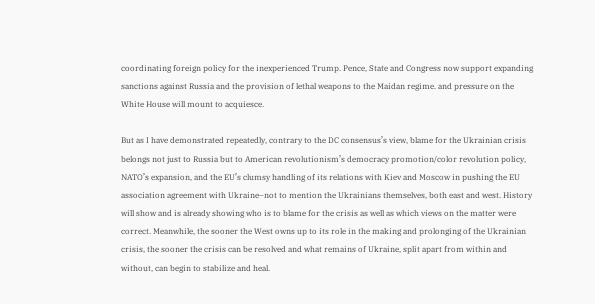coordinating foreign policy for the inexperienced Trump. Pence, State and Congress now support expanding sanctions against Russia and the provision of lethal weapons to the Maidan regime. and pressure on the White House will mount to acquiesce.

But as I have demonstrated repeatedly, contrary to the DC consensus’s view, blame for the Ukrainian crisis belongs not just to Russia but to American revolutionism’s democracy promotion/color revolution policy, NATO’s expansion, and the EU’s clumsy handling of its relations with Kiev and Moscow in pushing the EU association agreement with Ukraine–not to mention the Ukrainians themselves, both east and west. History will show and is already showing who is to blame for the crisis as well as which views on the matter were correct. Meanwhile, the sooner the West owns up to its role in the making and prolonging of the Ukrainian crisis, the sooner the crisis can be resolved and what remains of Ukraine, split apart from within and without, can begin to stabilize and heal.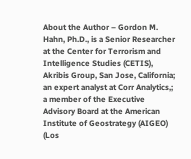About the Author – Gordon M. Hahn, Ph.D., is a Senior Researcher at the Center for Terrorism and Intelligence Studies (CETIS), Akribis Group, San Jose, California; an expert analyst at Corr Analytics,; a member of the Executive Advisory Board at the American Institute of Geostrategy (AIGEO) (Los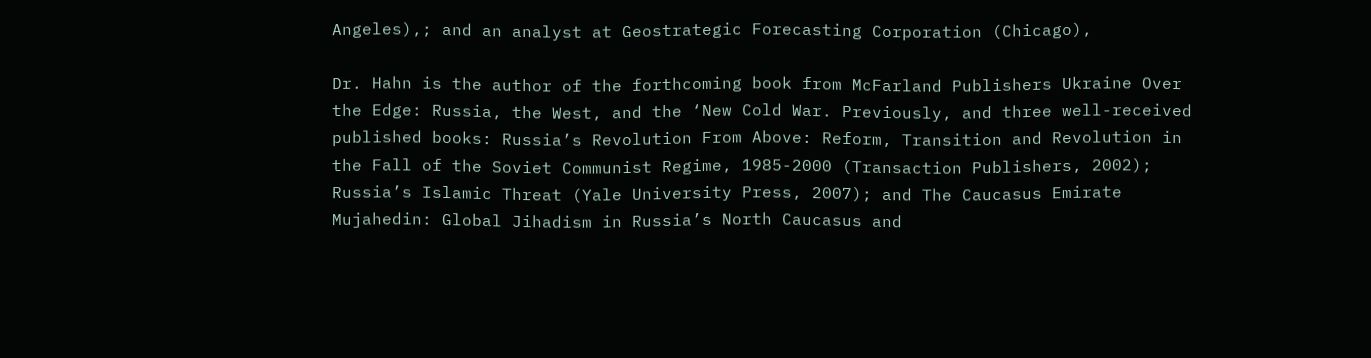Angeles),; and an analyst at Geostrategic Forecasting Corporation (Chicago),

Dr. Hahn is the author of the forthcoming book from McFarland Publishers Ukraine Over the Edge: Russia, the West, and the ‘New Cold War. Previously, and three well-received published books: Russia’s Revolution From Above: Reform, Transition and Revolution in the Fall of the Soviet Communist Regime, 1985-2000 (Transaction Publishers, 2002);  Russia’s Islamic Threat (Yale University Press, 2007); and The Caucasus Emirate Mujahedin: Global Jihadism in Russia’s North Caucasus and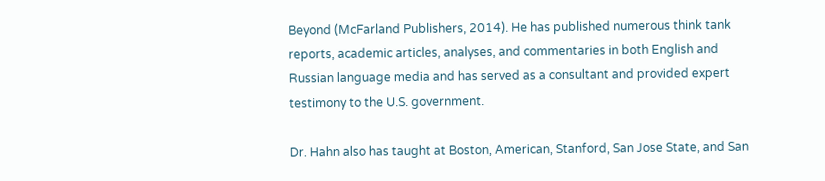Beyond (McFarland Publishers, 2014). He has published numerous think tank reports, academic articles, analyses, and commentaries in both English and Russian language media and has served as a consultant and provided expert testimony to the U.S. government.

Dr. Hahn also has taught at Boston, American, Stanford, San Jose State, and San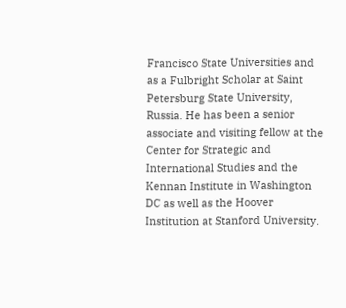Francisco State Universities and as a Fulbright Scholar at Saint Petersburg State University, Russia. He has been a senior associate and visiting fellow at the Center for Strategic and International Studies and the Kennan Institute in Washington DC as well as the Hoover Institution at Stanford University.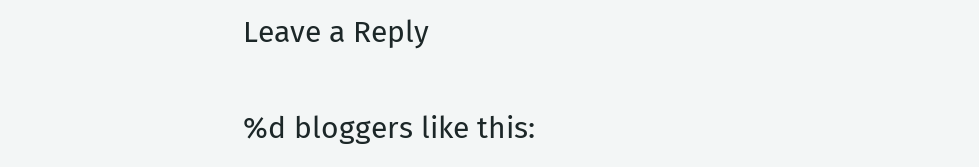Leave a Reply

%d bloggers like this: